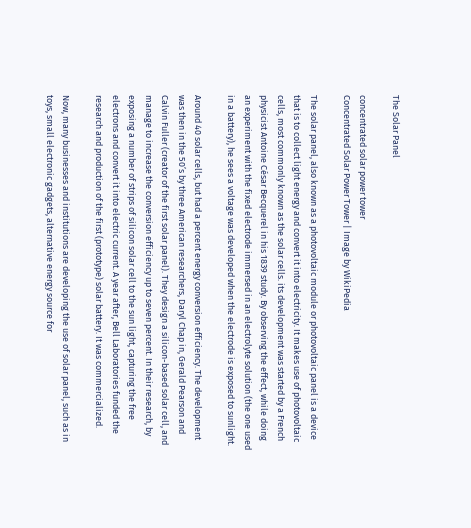The Solar Panel

concentrated solar power tower
Concentrated Solar Power Tower | Image by WikiPedia

The solar panel, also known as a photovoltaic module or photovoltaic panel is a device that is to collect light energy and convert it into electricity. It makes use of photovoltaic cells, most commonly known as the solar cells. its development was started by a French physicist Antoine César Becquerel in his 1839 study. By observing the effect, while doing an experiment with the fixed electrode immersed in an electrolyte solution (the one used in a battery), he sees a voltage was developed when the electrode is exposed to sunlight.

Around 40 solar cells, but had a percent energy conversion efficiency. The development was then in the 50’s by three American researchers, Daryl Chap in, Gerald Pearson and Calvin Fuller (creator of the first solar panel). They design a silicon-based solar cell, and manage to increase the conversion efficiency up to seven percent. In their research, by exposing a number of strips of silicon solar cell to the sun light, capturing the free electrons and convert it into electric current. A year after, Bell Laboratories funded the research and production of the first (prototype) solar battery. It was commercialized.

Now, many businesses and institutions are developing the use of solar panel, such as in toys, small electronic gadgets, alternative energy source for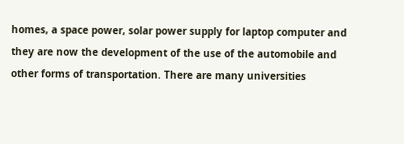homes, a space power, solar power supply for laptop computer and they are now the development of the use of the automobile and other forms of transportation. There are many universities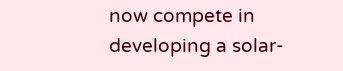now compete in developing a solar-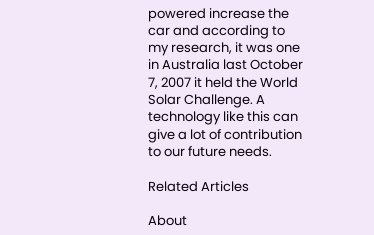powered increase the car and according to my research, it was one in Australia last October 7, 2007 it held the World Solar Challenge. A technology like this can give a lot of contribution to our future needs.

Related Articles

About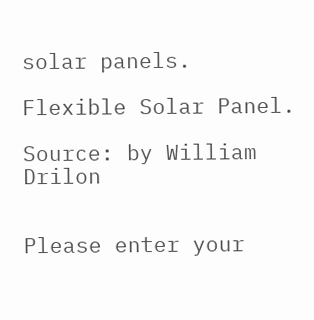solar panels.

Flexible Solar Panel.

Source: by William Drilon


Please enter your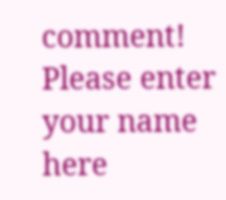comment!
Please enter your name here